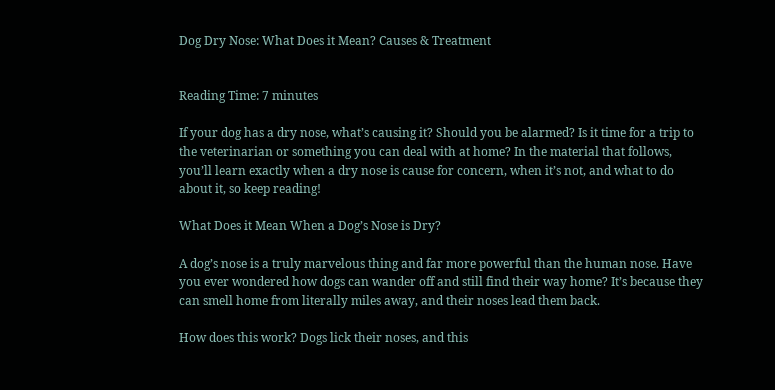Dog Dry Nose: What Does it Mean? Causes & Treatment


Reading Time: 7 minutes

If your dog has a dry nose, what’s causing it? Should you be alarmed? Is it time for a trip to the veterinarian or something you can deal with at home? In the material that follows, you’ll learn exactly when a dry nose is cause for concern, when it’s not, and what to do about it, so keep reading!

What Does it Mean When a Dog’s Nose is Dry?

A dog’s nose is a truly marvelous thing and far more powerful than the human nose. Have you ever wondered how dogs can wander off and still find their way home? It’s because they can smell home from literally miles away, and their noses lead them back.

How does this work? Dogs lick their noses, and this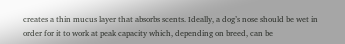creates a thin mucus layer that absorbs scents. Ideally, a dog’s nose should be wet in order for it to work at peak capacity which, depending on breed, can be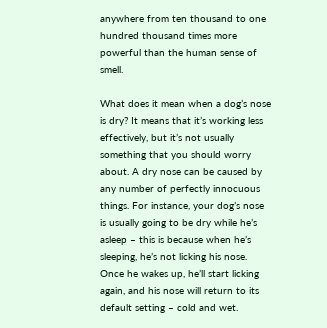anywhere from ten thousand to one hundred thousand times more powerful than the human sense of smell.

What does it mean when a dog’s nose is dry? It means that it’s working less effectively, but it’s not usually something that you should worry about. A dry nose can be caused by any number of perfectly innocuous things. For instance, your dog’s nose is usually going to be dry while he’s asleep – this is because when he’s sleeping, he’s not licking his nose. Once he wakes up, he’ll start licking again, and his nose will return to its default setting – cold and wet.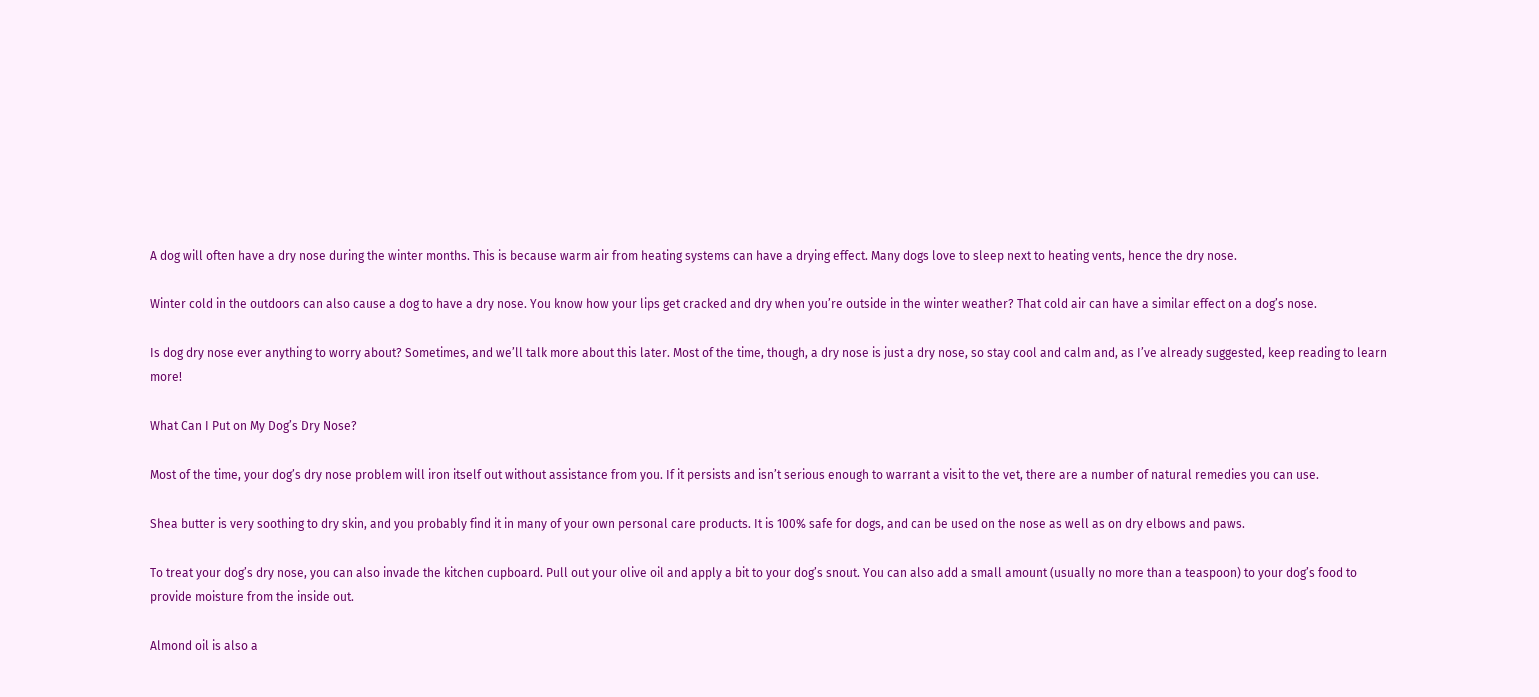A dog will often have a dry nose during the winter months. This is because warm air from heating systems can have a drying effect. Many dogs love to sleep next to heating vents, hence the dry nose.

Winter cold in the outdoors can also cause a dog to have a dry nose. You know how your lips get cracked and dry when you’re outside in the winter weather? That cold air can have a similar effect on a dog’s nose.

Is dog dry nose ever anything to worry about? Sometimes, and we’ll talk more about this later. Most of the time, though, a dry nose is just a dry nose, so stay cool and calm and, as I’ve already suggested, keep reading to learn more!

What Can I Put on My Dog’s Dry Nose?

Most of the time, your dog’s dry nose problem will iron itself out without assistance from you. If it persists and isn’t serious enough to warrant a visit to the vet, there are a number of natural remedies you can use.

Shea butter is very soothing to dry skin, and you probably find it in many of your own personal care products. It is 100% safe for dogs, and can be used on the nose as well as on dry elbows and paws.

To treat your dog’s dry nose, you can also invade the kitchen cupboard. Pull out your olive oil and apply a bit to your dog’s snout. You can also add a small amount (usually no more than a teaspoon) to your dog’s food to provide moisture from the inside out.

Almond oil is also a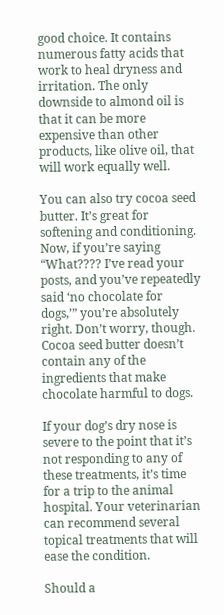good choice. It contains numerous fatty acids that work to heal dryness and irritation. The only downside to almond oil is that it can be more expensive than other products, like olive oil, that will work equally well.

You can also try cocoa seed butter. It’s great for softening and conditioning. Now, if you’re saying “What???? I’ve read your posts, and you’ve repeatedly said ‘no chocolate for dogs,’” you’re absolutely right. Don’t worry, though. Cocoa seed butter doesn’t contain any of the ingredients that make chocolate harmful to dogs.

If your dog’s dry nose is severe to the point that it’s not responding to any of these treatments, it’s time for a trip to the animal hospital. Your veterinarian can recommend several topical treatments that will ease the condition.

Should a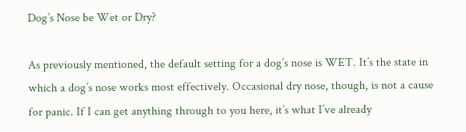Dog’s Nose be Wet or Dry?

As previously mentioned, the default setting for a dog’s nose is WET. It’s the state in which a dog’s nose works most effectively. Occasional dry nose, though, is not a cause for panic. If I can get anything through to you here, it’s what I’ve already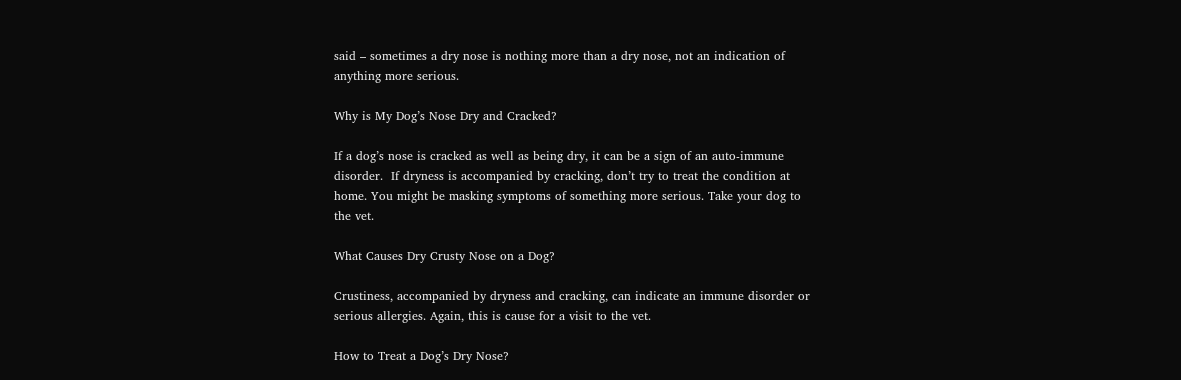said – sometimes a dry nose is nothing more than a dry nose, not an indication of anything more serious.

Why is My Dog’s Nose Dry and Cracked?

If a dog’s nose is cracked as well as being dry, it can be a sign of an auto-immune disorder.  If dryness is accompanied by cracking, don’t try to treat the condition at home. You might be masking symptoms of something more serious. Take your dog to the vet.

What Causes Dry Crusty Nose on a Dog?

Crustiness, accompanied by dryness and cracking, can indicate an immune disorder or serious allergies. Again, this is cause for a visit to the vet.

How to Treat a Dog’s Dry Nose?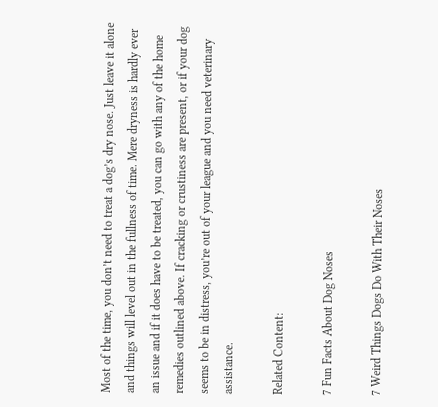Most of the time, you don’t need to treat a dog’s dry nose. Just leave it alone and things will level out in the fullness of time. Mere dryness is hardly ever an issue and if it does have to be treated, you can go with any of the home remedies outlined above. If cracking or crustiness are present, or if your dog seems to be in distress, you’re out of your league and you need veterinary assistance.

Related Content:

7 Fun Facts About Dog Noses

7 Weird Things Dogs Do With Their Noses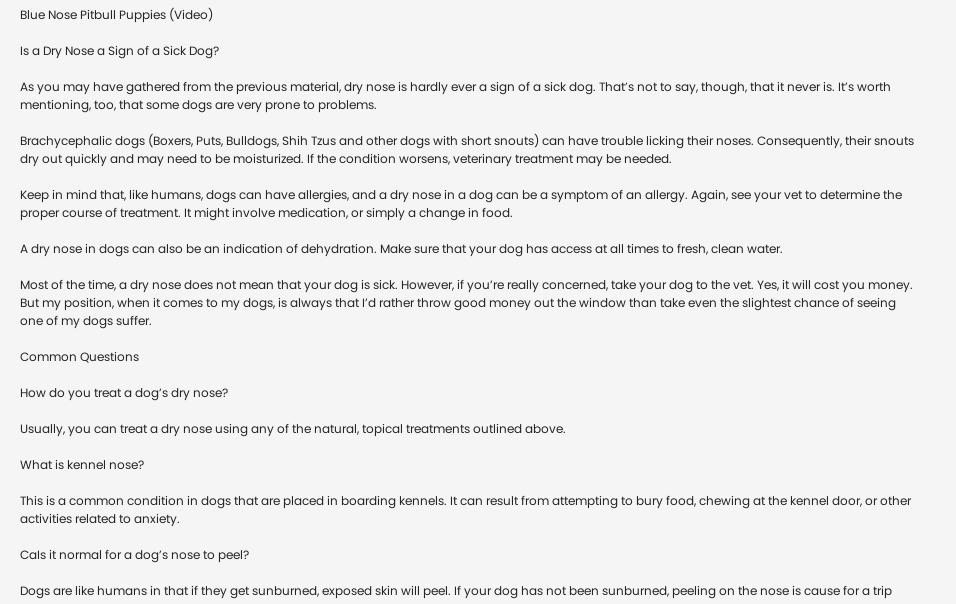Blue Nose Pitbull Puppies (Video)

Is a Dry Nose a Sign of a Sick Dog?

As you may have gathered from the previous material, dry nose is hardly ever a sign of a sick dog. That’s not to say, though, that it never is. It’s worth mentioning, too, that some dogs are very prone to problems.

Brachycephalic dogs (Boxers, Puts, Bulldogs, Shih Tzus and other dogs with short snouts) can have trouble licking their noses. Consequently, their snouts dry out quickly and may need to be moisturized. If the condition worsens, veterinary treatment may be needed.

Keep in mind that, like humans, dogs can have allergies, and a dry nose in a dog can be a symptom of an allergy. Again, see your vet to determine the proper course of treatment. It might involve medication, or simply a change in food.

A dry nose in dogs can also be an indication of dehydration. Make sure that your dog has access at all times to fresh, clean water.

Most of the time, a dry nose does not mean that your dog is sick. However, if you’re really concerned, take your dog to the vet. Yes, it will cost you money. But my position, when it comes to my dogs, is always that I’d rather throw good money out the window than take even the slightest chance of seeing one of my dogs suffer.

Common Questions

How do you treat a dog’s dry nose?

Usually, you can treat a dry nose using any of the natural, topical treatments outlined above.

What is kennel nose?

This is a common condition in dogs that are placed in boarding kennels. It can result from attempting to bury food, chewing at the kennel door, or other activities related to anxiety.

CaIs it normal for a dog’s nose to peel?

Dogs are like humans in that if they get sunburned, exposed skin will peel. If your dog has not been sunburned, peeling on the nose is cause for a trip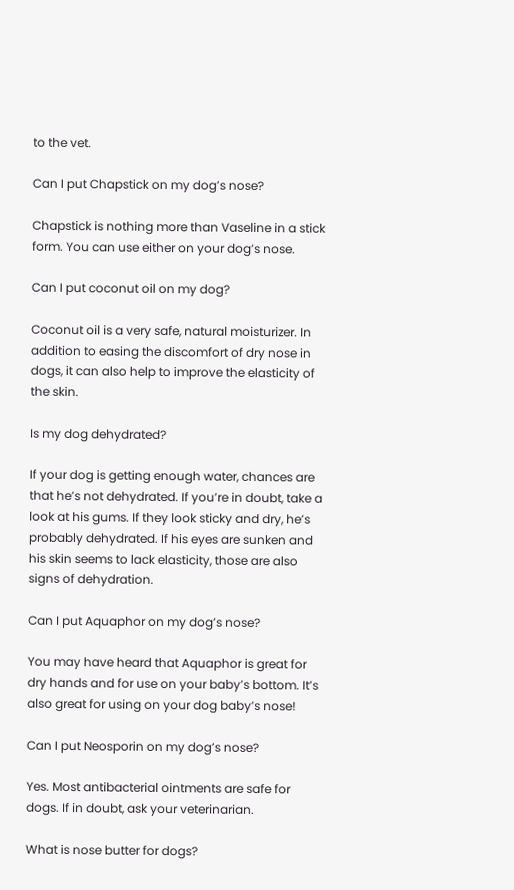to the vet.

Can I put Chapstick on my dog’s nose?

Chapstick is nothing more than Vaseline in a stick form. You can use either on your dog’s nose.

Can I put coconut oil on my dog?

Coconut oil is a very safe, natural moisturizer. In addition to easing the discomfort of dry nose in dogs, it can also help to improve the elasticity of the skin.

Is my dog dehydrated?

If your dog is getting enough water, chances are that he’s not dehydrated. If you’re in doubt, take a look at his gums. If they look sticky and dry, he’s probably dehydrated. If his eyes are sunken and his skin seems to lack elasticity, those are also signs of dehydration.

Can I put Aquaphor on my dog’s nose?

You may have heard that Aquaphor is great for dry hands and for use on your baby’s bottom. It’s also great for using on your dog baby’s nose!

Can I put Neosporin on my dog’s nose?

Yes. Most antibacterial ointments are safe for dogs. If in doubt, ask your veterinarian.

What is nose butter for dogs?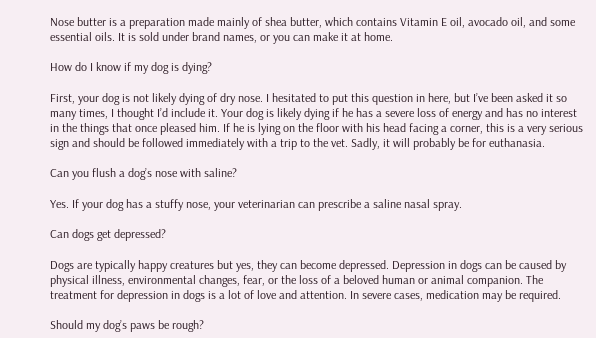Nose butter is a preparation made mainly of shea butter, which contains Vitamin E oil, avocado oil, and some essential oils. It is sold under brand names, or you can make it at home.

How do I know if my dog is dying?

First, your dog is not likely dying of dry nose. I hesitated to put this question in here, but I’ve been asked it so many times, I thought I’d include it. Your dog is likely dying if he has a severe loss of energy and has no interest in the things that once pleased him. If he is lying on the floor with his head facing a corner, this is a very serious sign and should be followed immediately with a trip to the vet. Sadly, it will probably be for euthanasia.

Can you flush a dog’s nose with saline?

Yes. If your dog has a stuffy nose, your veterinarian can prescribe a saline nasal spray.

Can dogs get depressed?

Dogs are typically happy creatures but yes, they can become depressed. Depression in dogs can be caused by physical illness, environmental changes, fear, or the loss of a beloved human or animal companion. The treatment for depression in dogs is a lot of love and attention. In severe cases, medication may be required.

Should my dog’s paws be rough?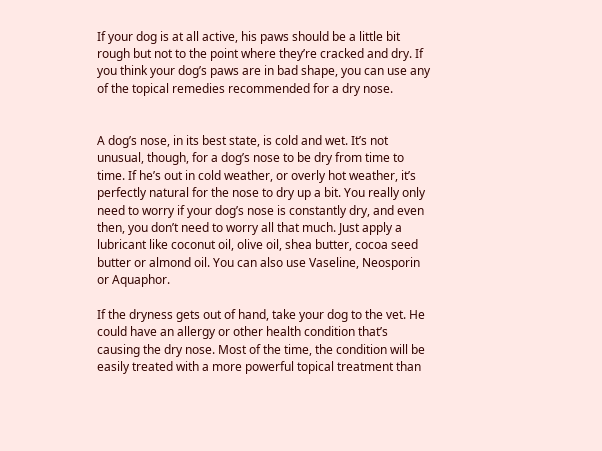If your dog is at all active, his paws should be a little bit rough but not to the point where they’re cracked and dry. If you think your dog’s paws are in bad shape, you can use any of the topical remedies recommended for a dry nose.


A dog’s nose, in its best state, is cold and wet. It’s not unusual, though, for a dog’s nose to be dry from time to time. If he’s out in cold weather, or overly hot weather, it’s perfectly natural for the nose to dry up a bit. You really only need to worry if your dog’s nose is constantly dry, and even then, you don’t need to worry all that much. Just apply a lubricant like coconut oil, olive oil, shea butter, cocoa seed butter or almond oil. You can also use Vaseline, Neosporin or Aquaphor.

If the dryness gets out of hand, take your dog to the vet. He could have an allergy or other health condition that’s causing the dry nose. Most of the time, the condition will be easily treated with a more powerful topical treatment than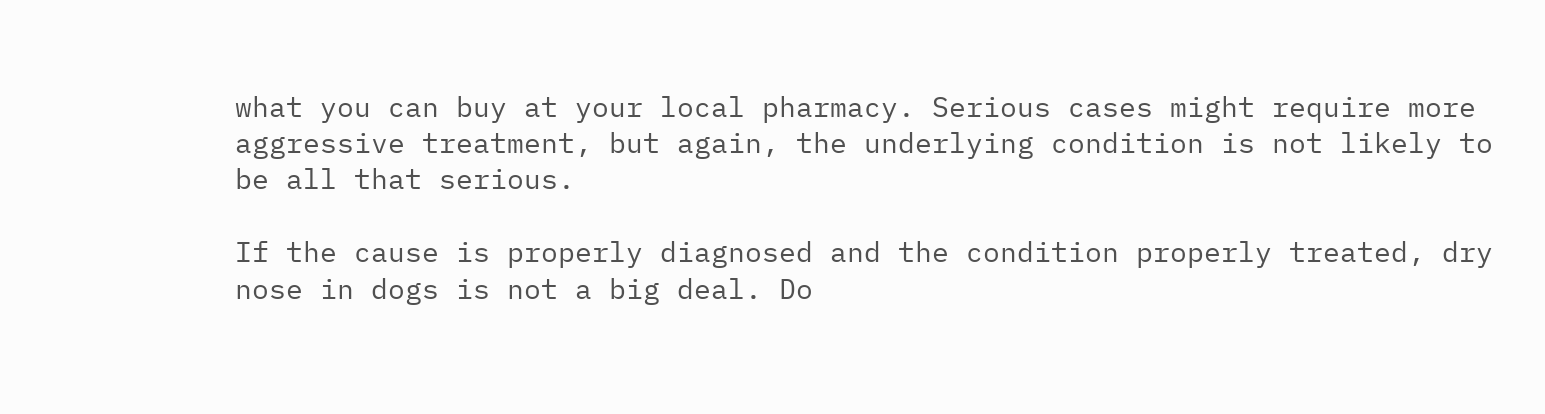what you can buy at your local pharmacy. Serious cases might require more aggressive treatment, but again, the underlying condition is not likely to be all that serious.

If the cause is properly diagnosed and the condition properly treated, dry nose in dogs is not a big deal. Do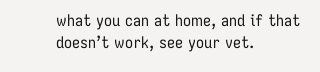what you can at home, and if that doesn’t work, see your vet.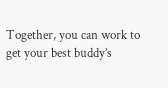Together, you can work to get your best buddy’s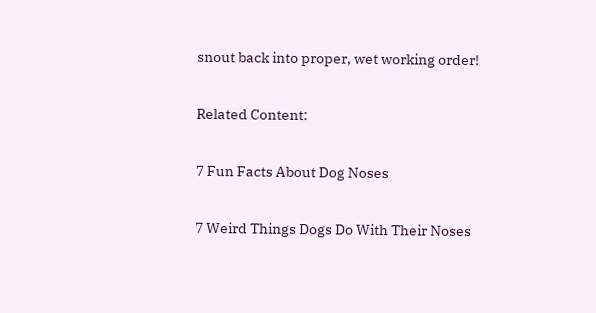snout back into proper, wet working order!

Related Content:

7 Fun Facts About Dog Noses

7 Weird Things Dogs Do With Their Noses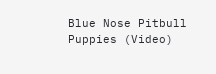Blue Nose Pitbull Puppies (Video)